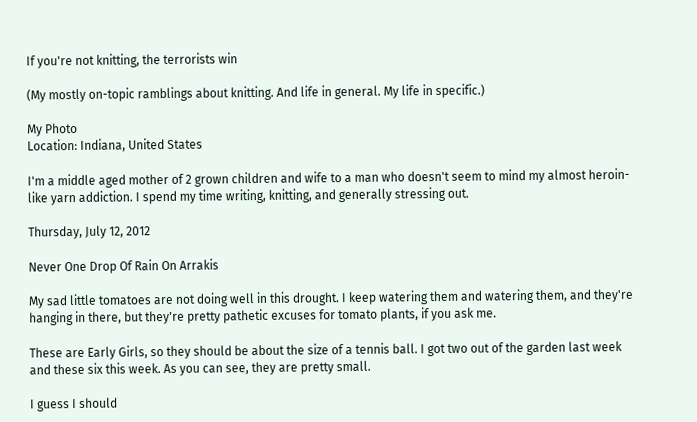If you're not knitting, the terrorists win

(My mostly on-topic ramblings about knitting. And life in general. My life in specific.)

My Photo
Location: Indiana, United States

I'm a middle aged mother of 2 grown children and wife to a man who doesn't seem to mind my almost heroin-like yarn addiction. I spend my time writing, knitting, and generally stressing out.

Thursday, July 12, 2012

Never One Drop Of Rain On Arrakis

My sad little tomatoes are not doing well in this drought. I keep watering them and watering them, and they're hanging in there, but they're pretty pathetic excuses for tomato plants, if you ask me.

These are Early Girls, so they should be about the size of a tennis ball. I got two out of the garden last week and these six this week. As you can see, they are pretty small.

I guess I should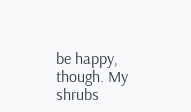be happy, though. My shrubs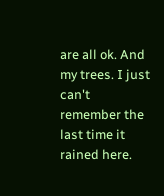are all ok. And my trees. I just can't remember the last time it rained here.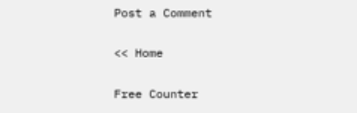Post a Comment

<< Home

Free Counter